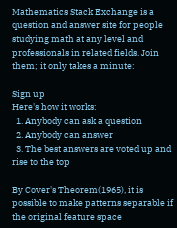Mathematics Stack Exchange is a question and answer site for people studying math at any level and professionals in related fields. Join them; it only takes a minute:

Sign up
Here's how it works:
  1. Anybody can ask a question
  2. Anybody can answer
  3. The best answers are voted up and rise to the top

By Cover's Theorem(1965), it is possible to make patterns separable if the original feature space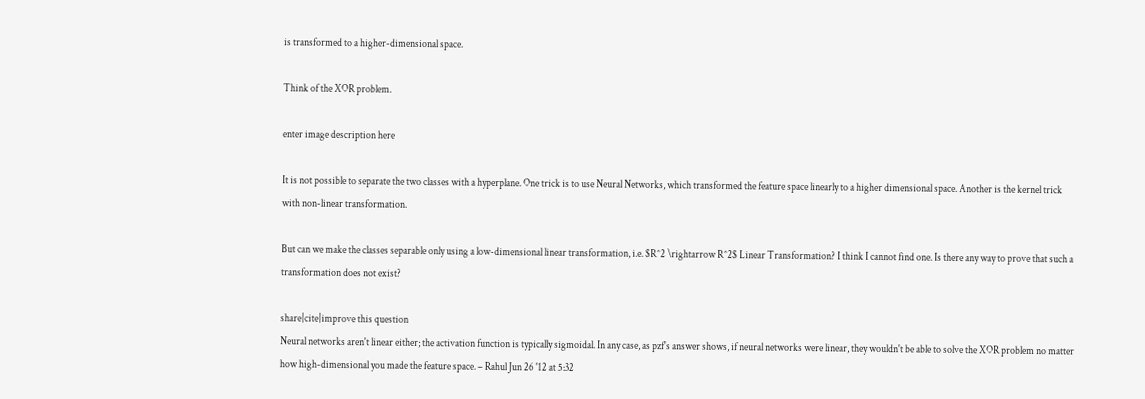is transformed to a higher-dimensional space.

Think of the XOR problem.

enter image description here

It is not possible to separate the two classes with a hyperplane. One trick is to use Neural Networks, which transformed the feature space linearly to a higher dimensional space. Another is the kernel trick with non-linear transformation.

But can we make the classes separable only using a low-dimensional linear transformation, i.e. $R^2 \rightarrow R^2$ Linear Transformation? I think I cannot find one. Is there any way to prove that such a transformation does not exist?

share|cite|improve this question
Neural networks aren't linear either; the activation function is typically sigmoidal. In any case, as pzf's answer shows, if neural networks were linear, they wouldn't be able to solve the XOR problem no matter how high-dimensional you made the feature space. – Rahul Jun 26 '12 at 5:32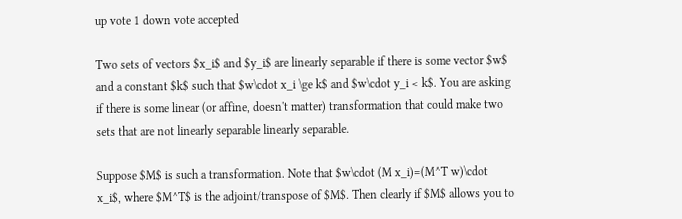up vote 1 down vote accepted

Two sets of vectors $x_i$ and $y_i$ are linearly separable if there is some vector $w$ and a constant $k$ such that $w\cdot x_i \ge k$ and $w\cdot y_i < k$. You are asking if there is some linear (or affine, doesn't matter) transformation that could make two sets that are not linearly separable linearly separable.

Suppose $M$ is such a transformation. Note that $w\cdot (M x_i)=(M^T w)\cdot x_i$, where $M^T$ is the adjoint/transpose of $M$. Then clearly if $M$ allows you to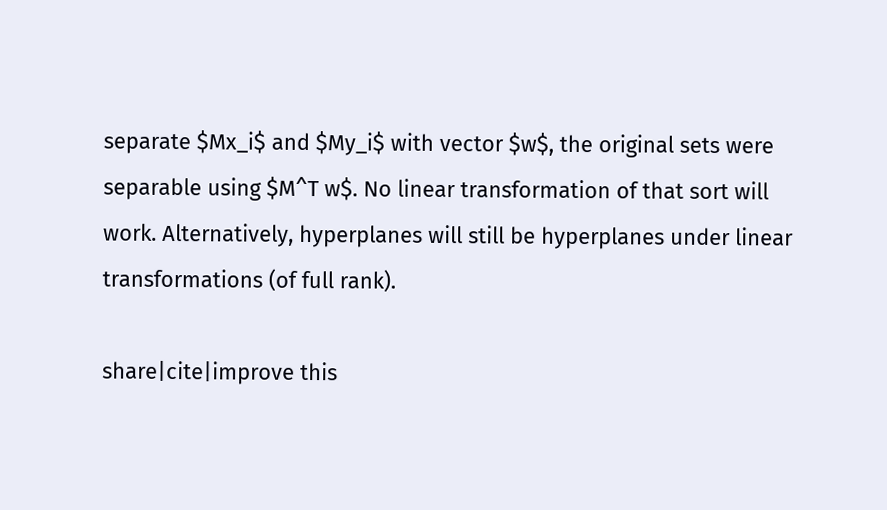separate $Mx_i$ and $My_i$ with vector $w$, the original sets were separable using $M^T w$. No linear transformation of that sort will work. Alternatively, hyperplanes will still be hyperplanes under linear transformations (of full rank).

share|cite|improve this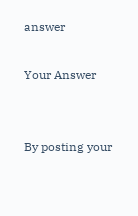answer

Your Answer


By posting your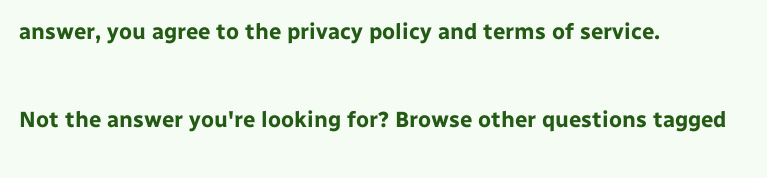answer, you agree to the privacy policy and terms of service.

Not the answer you're looking for? Browse other questions tagged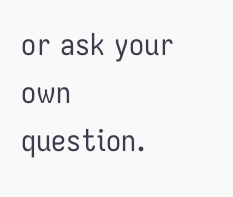or ask your own question.